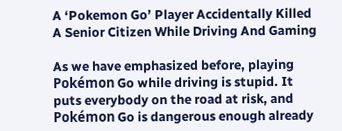A ‘Pokemon Go’ Player Accidentally Killed A Senior Citizen While Driving And Gaming

As we have emphasized before, playing Pokémon Go while driving is stupid. It puts everybody on the road at risk, and Pokémon Go is dangerous enough already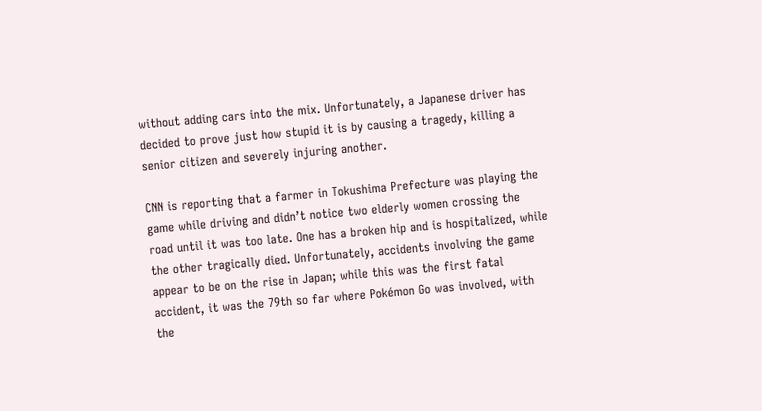without adding cars into the mix. Unfortunately, a Japanese driver has decided to prove just how stupid it is by causing a tragedy, killing a senior citizen and severely injuring another.

CNN is reporting that a farmer in Tokushima Prefecture was playing the game while driving and didn’t notice two elderly women crossing the road until it was too late. One has a broken hip and is hospitalized, while the other tragically died. Unfortunately, accidents involving the game appear to be on the rise in Japan; while this was the first fatal accident, it was the 79th so far where Pokémon Go was involved, with the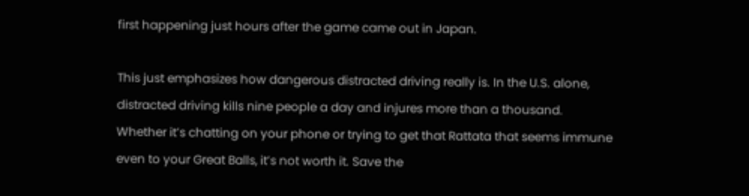first happening just hours after the game came out in Japan.

This just emphasizes how dangerous distracted driving really is. In the U.S. alone, distracted driving kills nine people a day and injures more than a thousand. Whether it’s chatting on your phone or trying to get that Rattata that seems immune even to your Great Balls, it’s not worth it. Save the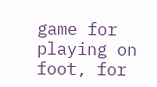game for playing on foot, for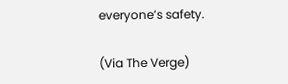everyone’s safety.

(Via The Verge)